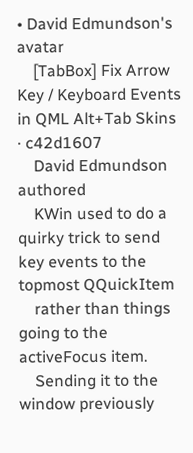• David Edmundson's avatar
    [TabBox] Fix Arrow Key / Keyboard Events in QML Alt+Tab Skins · c42d1607
    David Edmundson authored
    KWin used to do a quirky trick to send key events to the topmost QQuickItem
    rather than things going to the activeFocus item.
    Sending it to the window previously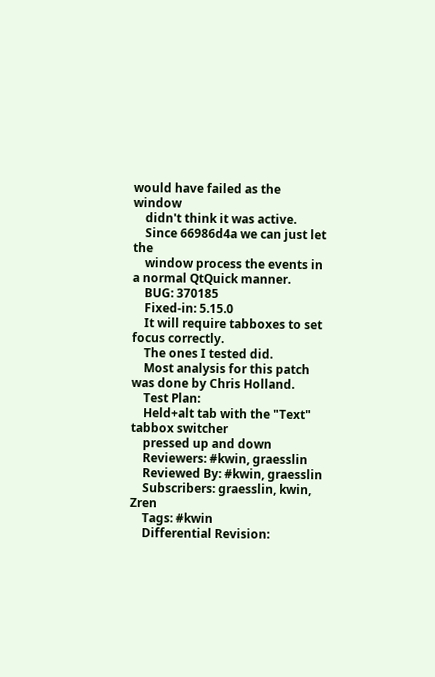would have failed as the window
    didn't think it was active.
    Since 66986d4a we can just let the
    window process the events in a normal QtQuick manner.
    BUG: 370185
    Fixed-in: 5.15.0
    It will require tabboxes to set focus correctly.
    The ones I tested did.
    Most analysis for this patch was done by Chris Holland.
    Test Plan:
    Held+alt tab with the "Text" tabbox switcher
    pressed up and down
    Reviewers: #kwin, graesslin
    Reviewed By: #kwin, graesslin
    Subscribers: graesslin, kwin, Zren
    Tags: #kwin
    Differential Revision: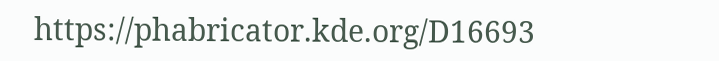https://phabricator.kde.org/D16693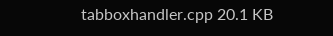tabboxhandler.cpp 20.1 KB